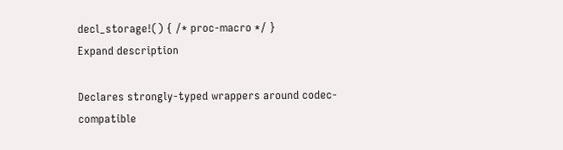decl_storage!() { /* proc-macro */ }
Expand description

Declares strongly-typed wrappers around codec-compatible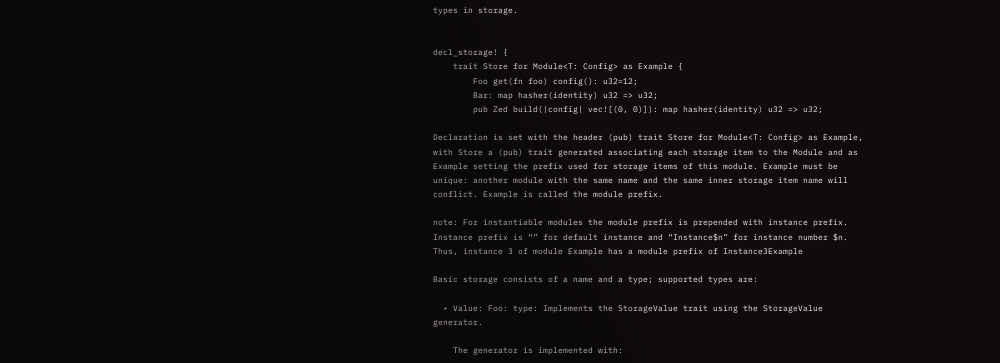types in storage.


decl_storage! {
    trait Store for Module<T: Config> as Example {
        Foo get(fn foo) config(): u32=12;
        Bar: map hasher(identity) u32 => u32;
        pub Zed build(|config| vec![(0, 0)]): map hasher(identity) u32 => u32;

Declaration is set with the header (pub) trait Store for Module<T: Config> as Example, with Store a (pub) trait generated associating each storage item to the Module and as Example setting the prefix used for storage items of this module. Example must be unique: another module with the same name and the same inner storage item name will conflict. Example is called the module prefix.

note: For instantiable modules the module prefix is prepended with instance prefix. Instance prefix is “” for default instance and “Instance$n” for instance number $n. Thus, instance 3 of module Example has a module prefix of Instance3Example

Basic storage consists of a name and a type; supported types are:

  • Value: Foo: type: Implements the StorageValue trait using the StorageValue generator.

    The generator is implemented with: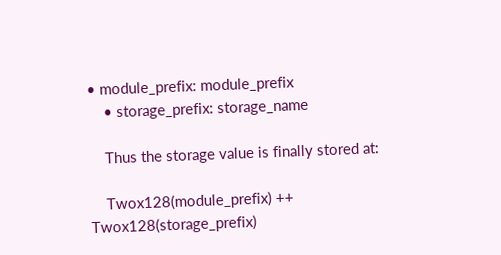• module_prefix: module_prefix
    • storage_prefix: storage_name

    Thus the storage value is finally stored at:

    Twox128(module_prefix) ++ Twox128(storage_prefix)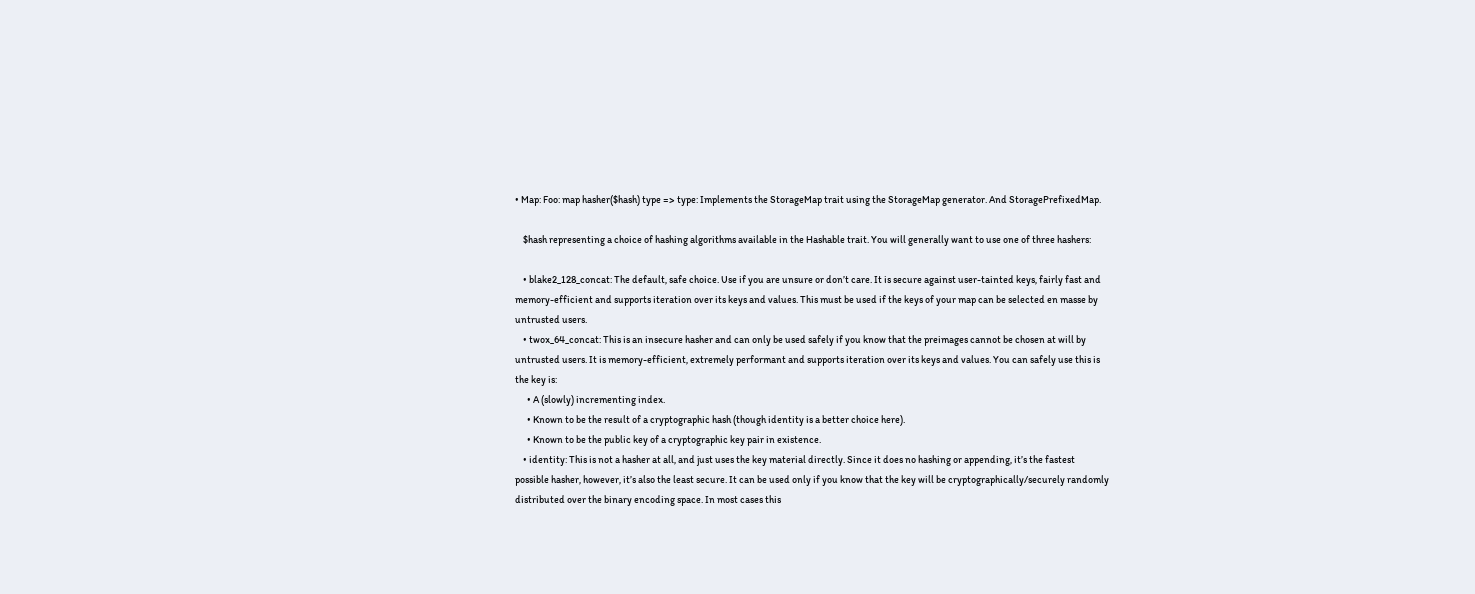• Map: Foo: map hasher($hash) type => type: Implements the StorageMap trait using the StorageMap generator. And StoragePrefixedMap.

    $hash representing a choice of hashing algorithms available in the Hashable trait. You will generally want to use one of three hashers:

    • blake2_128_concat: The default, safe choice. Use if you are unsure or don’t care. It is secure against user-tainted keys, fairly fast and memory-efficient and supports iteration over its keys and values. This must be used if the keys of your map can be selected en masse by untrusted users.
    • twox_64_concat: This is an insecure hasher and can only be used safely if you know that the preimages cannot be chosen at will by untrusted users. It is memory-efficient, extremely performant and supports iteration over its keys and values. You can safely use this is the key is:
      • A (slowly) incrementing index.
      • Known to be the result of a cryptographic hash (though identity is a better choice here).
      • Known to be the public key of a cryptographic key pair in existence.
    • identity: This is not a hasher at all, and just uses the key material directly. Since it does no hashing or appending, it’s the fastest possible hasher, however, it’s also the least secure. It can be used only if you know that the key will be cryptographically/securely randomly distributed over the binary encoding space. In most cases this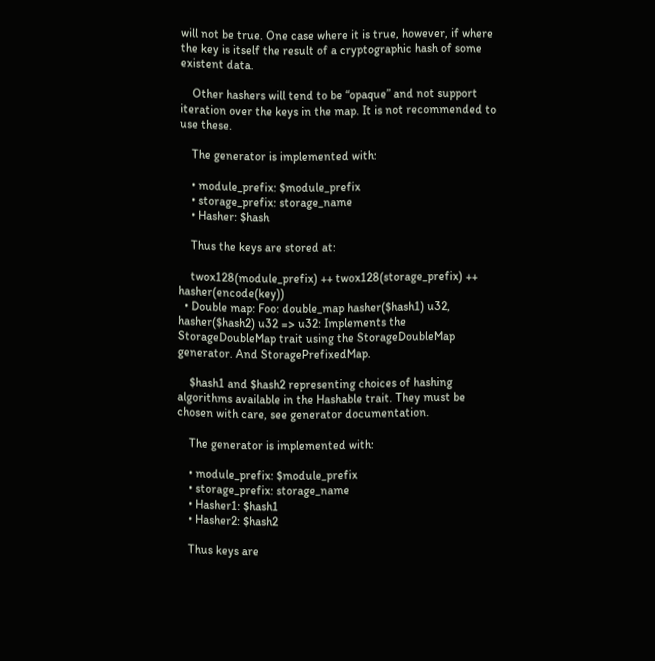will not be true. One case where it is true, however, if where the key is itself the result of a cryptographic hash of some existent data.

    Other hashers will tend to be “opaque” and not support iteration over the keys in the map. It is not recommended to use these.

    The generator is implemented with:

    • module_prefix: $module_prefix
    • storage_prefix: storage_name
    • Hasher: $hash

    Thus the keys are stored at:

    twox128(module_prefix) ++ twox128(storage_prefix) ++ hasher(encode(key))
  • Double map: Foo: double_map hasher($hash1) u32, hasher($hash2) u32 => u32: Implements the StorageDoubleMap trait using the StorageDoubleMap generator. And StoragePrefixedMap.

    $hash1 and $hash2 representing choices of hashing algorithms available in the Hashable trait. They must be chosen with care, see generator documentation.

    The generator is implemented with:

    • module_prefix: $module_prefix
    • storage_prefix: storage_name
    • Hasher1: $hash1
    • Hasher2: $hash2

    Thus keys are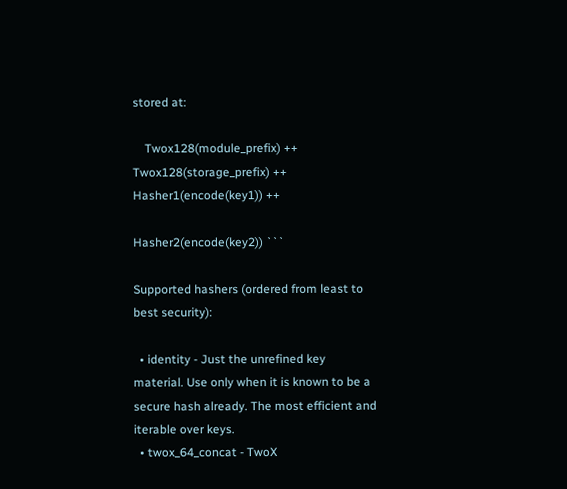stored at:

    Twox128(module_prefix) ++ Twox128(storage_prefix) ++ Hasher1(encode(key1)) ++

Hasher2(encode(key2)) ```

Supported hashers (ordered from least to best security):

  • identity - Just the unrefined key material. Use only when it is known to be a secure hash already. The most efficient and iterable over keys.
  • twox_64_concat - TwoX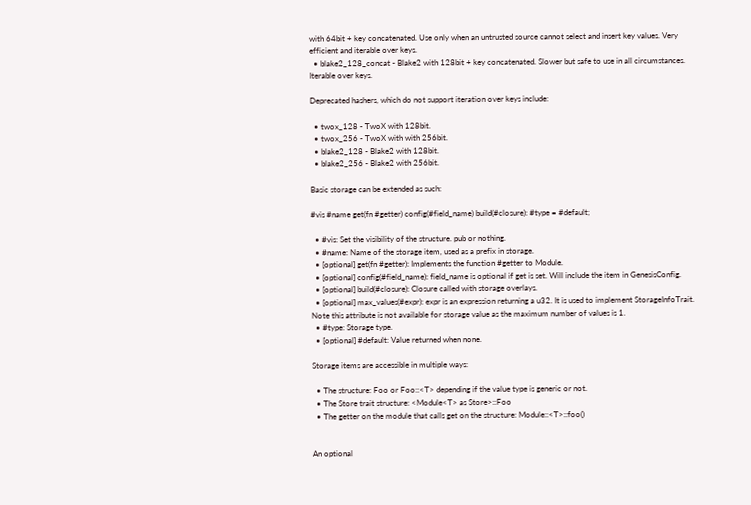with 64bit + key concatenated. Use only when an untrusted source cannot select and insert key values. Very efficient and iterable over keys.
  • blake2_128_concat - Blake2 with 128bit + key concatenated. Slower but safe to use in all circumstances. Iterable over keys.

Deprecated hashers, which do not support iteration over keys include:

  • twox_128 - TwoX with 128bit.
  • twox_256 - TwoX with with 256bit.
  • blake2_128 - Blake2 with 128bit.
  • blake2_256 - Blake2 with 256bit.

Basic storage can be extended as such:

#vis #name get(fn #getter) config(#field_name) build(#closure): #type = #default;

  • #vis: Set the visibility of the structure. pub or nothing.
  • #name: Name of the storage item, used as a prefix in storage.
  • [optional] get(fn #getter): Implements the function #getter to Module.
  • [optional] config(#field_name): field_name is optional if get is set. Will include the item in GenesisConfig.
  • [optional] build(#closure): Closure called with storage overlays.
  • [optional] max_values(#expr): expr is an expression returning a u32. It is used to implement StorageInfoTrait. Note this attribute is not available for storage value as the maximum number of values is 1.
  • #type: Storage type.
  • [optional] #default: Value returned when none.

Storage items are accessible in multiple ways:

  • The structure: Foo or Foo::<T> depending if the value type is generic or not.
  • The Store trait structure: <Module<T> as Store>::Foo
  • The getter on the module that calls get on the structure: Module::<T>::foo()


An optional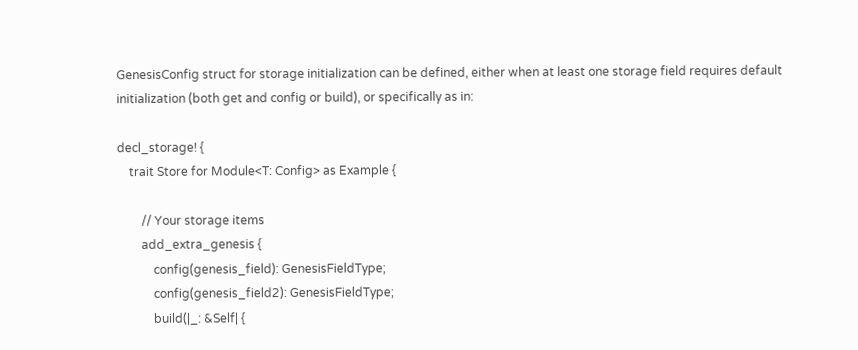GenesisConfig struct for storage initialization can be defined, either when at least one storage field requires default initialization (both get and config or build), or specifically as in:

decl_storage! {
    trait Store for Module<T: Config> as Example {

        // Your storage items
        add_extra_genesis {
            config(genesis_field): GenesisFieldType;
            config(genesis_field2): GenesisFieldType;
            build(|_: &Self| {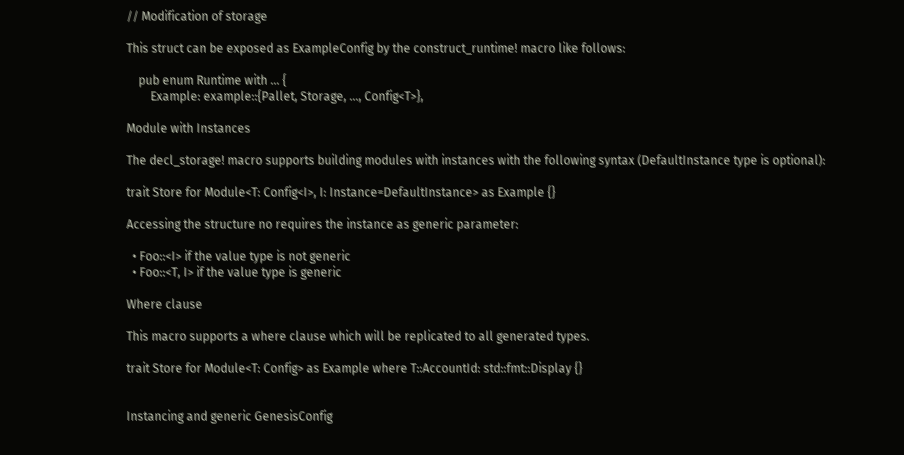// Modification of storage

This struct can be exposed as ExampleConfig by the construct_runtime! macro like follows:

    pub enum Runtime with ... {
        Example: example::{Pallet, Storage, ..., Config<T>},

Module with Instances

The decl_storage! macro supports building modules with instances with the following syntax (DefaultInstance type is optional):

trait Store for Module<T: Config<I>, I: Instance=DefaultInstance> as Example {}

Accessing the structure no requires the instance as generic parameter:

  • Foo::<I> if the value type is not generic
  • Foo::<T, I> if the value type is generic

Where clause

This macro supports a where clause which will be replicated to all generated types.

trait Store for Module<T: Config> as Example where T::AccountId: std::fmt::Display {}


Instancing and generic GenesisConfig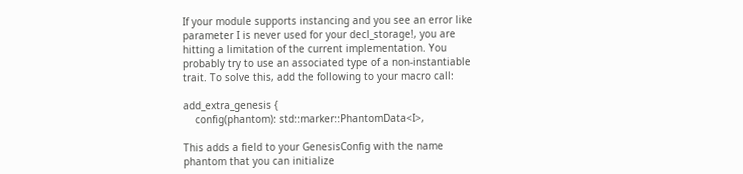If your module supports instancing and you see an error like parameter I is never used for your decl_storage!, you are hitting a limitation of the current implementation. You probably try to use an associated type of a non-instantiable trait. To solve this, add the following to your macro call:

add_extra_genesis {
    config(phantom): std::marker::PhantomData<I>,

This adds a field to your GenesisConfig with the name phantom that you can initialize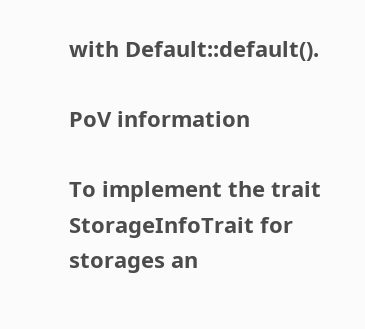with Default::default().

PoV information

To implement the trait StorageInfoTrait for storages an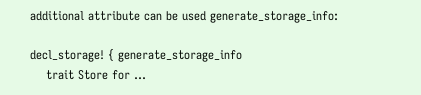additional attribute can be used generate_storage_info:

decl_storage! { generate_storage_info
    trait Store for ...